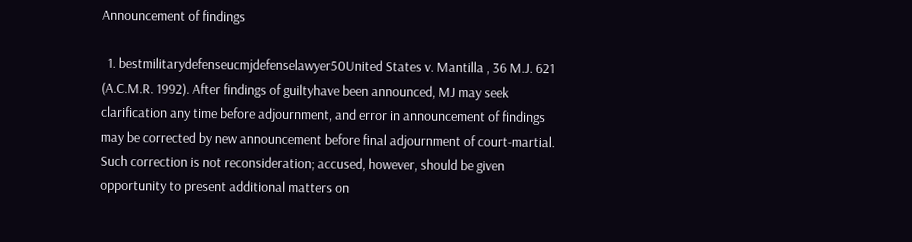Announcement of findings

  1. bestmilitarydefenseucmjdefenselawyer50United States v. Mantilla , 36 M.J. 621 (A.C.M.R. 1992). After findings of guiltyhave been announced, MJ may seek clarification any time before adjournment, and error in announcement of findings may be corrected by new announcement before final adjournment of court-martial. Such correction is not reconsideration; accused, however, should be given opportunity to present additional matters on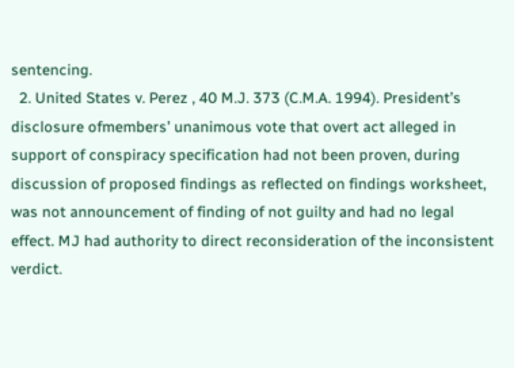sentencing.
  2. United States v. Perez , 40 M.J. 373 (C.M.A. 1994). President’s disclosure ofmembers’ unanimous vote that overt act alleged in support of conspiracy specification had not been proven, during discussion of proposed findings as reflected on findings worksheet, was not announcement of finding of not guilty and had no legal effect. MJ had authority to direct reconsideration of the inconsistent verdict.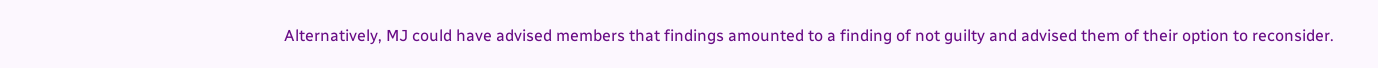Alternatively, MJ could have advised members that findings amounted to a finding of not guilty and advised them of their option to reconsider.